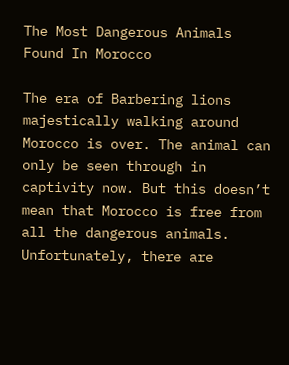The Most Dangerous Animals Found In Morocco

The era of Barbering lions majestically walking around Morocco is over. The animal can only be seen through in captivity now. But this doesn’t mean that Morocco is free from all the dangerous animals. Unfortunately, there are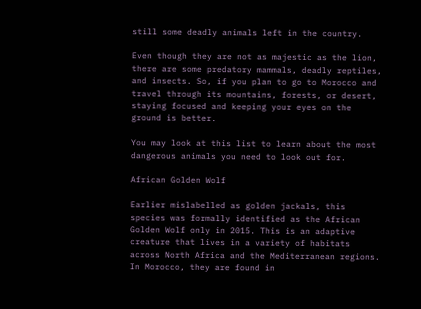still some deadly animals left in the country.

Even though they are not as majestic as the lion, there are some predatory mammals, deadly reptiles, and insects. So, if you plan to go to Morocco and travel through its mountains, forests, or desert, staying focused and keeping your eyes on the ground is better.

You may look at this list to learn about the most dangerous animals you need to look out for.

African Golden Wolf

Earlier mislabelled as golden jackals, this species was formally identified as the African Golden Wolf only in 2015. This is an adaptive creature that lives in a variety of habitats across North Africa and the Mediterranean regions. In Morocco, they are found in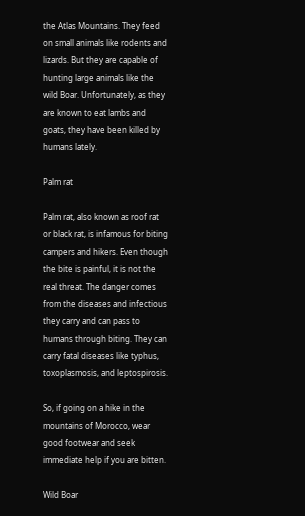the Atlas Mountains. They feed on small animals like rodents and lizards. But they are capable of hunting large animals like the wild Boar. Unfortunately, as they are known to eat lambs and goats, they have been killed by humans lately.

Palm rat

Palm rat, also known as roof rat or black rat, is infamous for biting campers and hikers. Even though the bite is painful, it is not the real threat. The danger comes from the diseases and infectious they carry and can pass to humans through biting. They can carry fatal diseases like typhus, toxoplasmosis, and leptospirosis.

So, if going on a hike in the mountains of Morocco, wear good footwear and seek immediate help if you are bitten.

Wild Boar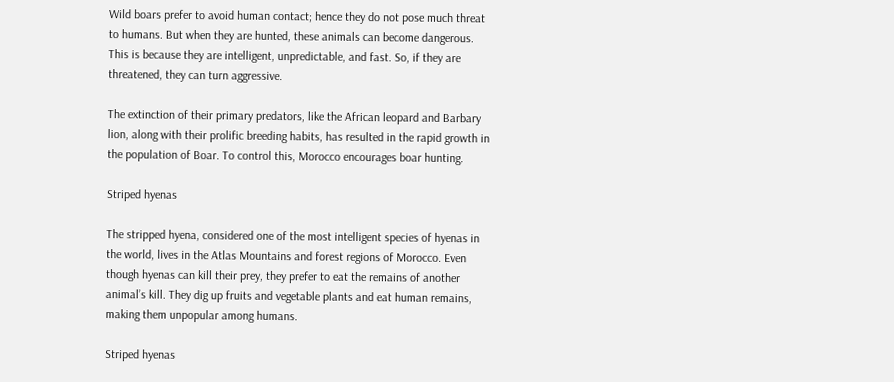Wild boars prefer to avoid human contact; hence they do not pose much threat to humans. But when they are hunted, these animals can become dangerous. This is because they are intelligent, unpredictable, and fast. So, if they are threatened, they can turn aggressive.

The extinction of their primary predators, like the African leopard and Barbary lion, along with their prolific breeding habits, has resulted in the rapid growth in the population of Boar. To control this, Morocco encourages boar hunting.

Striped hyenas

The stripped hyena, considered one of the most intelligent species of hyenas in the world, lives in the Atlas Mountains and forest regions of Morocco. Even though hyenas can kill their prey, they prefer to eat the remains of another animal’s kill. They dig up fruits and vegetable plants and eat human remains, making them unpopular among humans.

Striped hyenas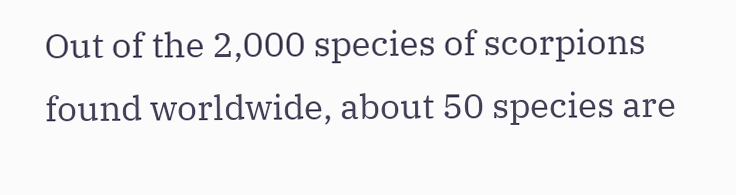Out of the 2,000 species of scorpions found worldwide, about 50 species are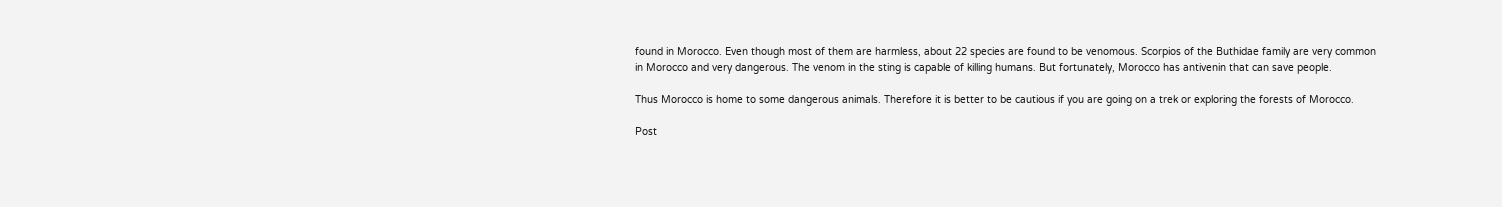found in Morocco. Even though most of them are harmless, about 22 species are found to be venomous. Scorpios of the Buthidae family are very common in Morocco and very dangerous. The venom in the sting is capable of killing humans. But fortunately, Morocco has antivenin that can save people.

Thus Morocco is home to some dangerous animals. Therefore it is better to be cautious if you are going on a trek or exploring the forests of Morocco.

Post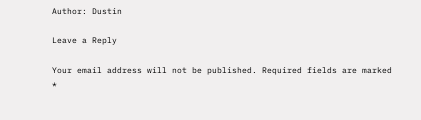Author: Dustin

Leave a Reply

Your email address will not be published. Required fields are marked *